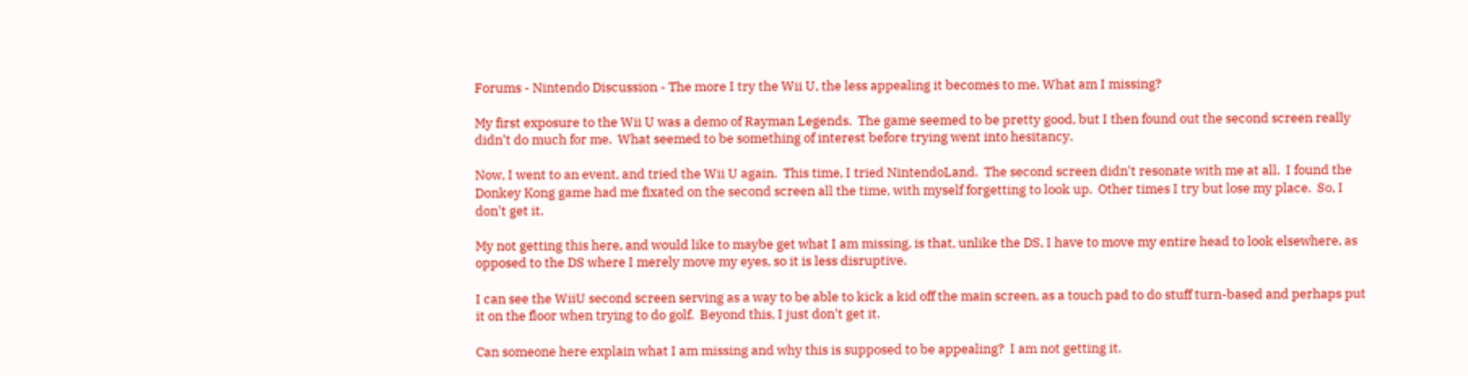Forums - Nintendo Discussion - The more I try the Wii U, the less appealing it becomes to me. What am I missing?

My first exposure to the Wii U was a demo of Rayman Legends.  The game seemed to be pretty good, but I then found out the second screen really didn't do much for me.  What seemed to be something of interest before trying went into hesitancy.

Now, I went to an event, and tried the Wii U again.  This time, I tried NintendoLand.  The second screen didn't resonate with me at all.  I found the Donkey Kong game had me fixated on the second screen all the time, with myself forgetting to look up.  Other times I try but lose my place.  So, I don't get it.

My not getting this here, and would like to maybe get what I am missing, is that, unlike the DS, I have to move my entire head to look elsewhere, as opposed to the DS where I merely move my eyes, so it is less disruptive.

I can see the WiiU second screen serving as a way to be able to kick a kid off the main screen, as a touch pad to do stuff turn-based and perhaps put it on the floor when trying to do golf.  Beyond this, I just don't get it.

Can someone here explain what I am missing and why this is supposed to be appealing?  I am not getting it.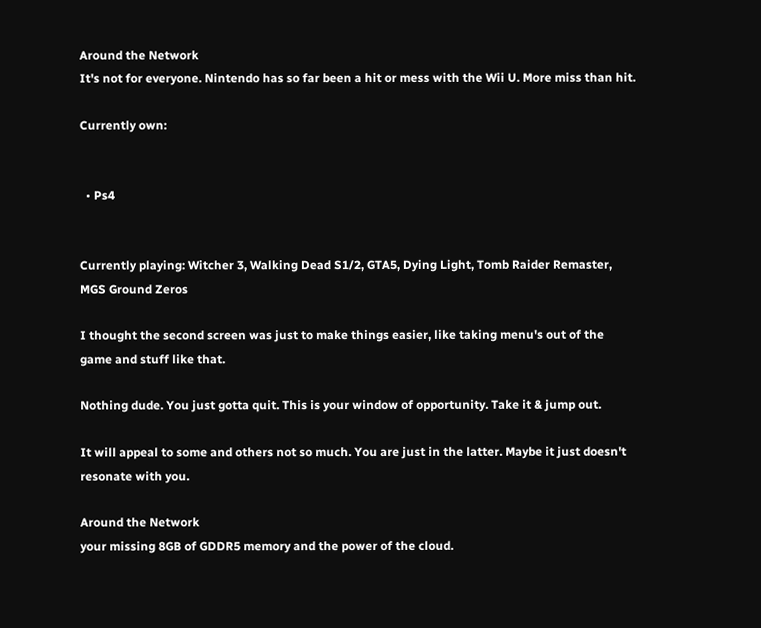Around the Network
It's not for everyone. Nintendo has so far been a hit or mess with the Wii U. More miss than hit.

Currently own:


  • Ps4


Currently playing: Witcher 3, Walking Dead S1/2, GTA5, Dying Light, Tomb Raider Remaster, MGS Ground Zeros

I thought the second screen was just to make things easier, like taking menu's out of the game and stuff like that.

Nothing dude. You just gotta quit. This is your window of opportunity. Take it & jump out.

It will appeal to some and others not so much. You are just in the latter. Maybe it just doesn't resonate with you.

Around the Network
your missing 8GB of GDDR5 memory and the power of the cloud.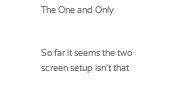The One and Only


So far it seems the two screen setup isn't that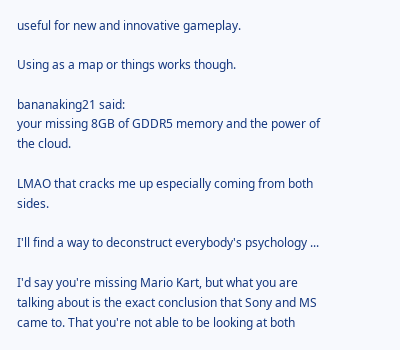useful for new and innovative gameplay.

Using as a map or things works though.

bananaking21 said:
your missing 8GB of GDDR5 memory and the power of the cloud.

LMAO that cracks me up especially coming from both sides.

I'll find a way to deconstruct everybody's psychology ...

I'd say you're missing Mario Kart, but what you are talking about is the exact conclusion that Sony and MS came to. That you're not able to be looking at both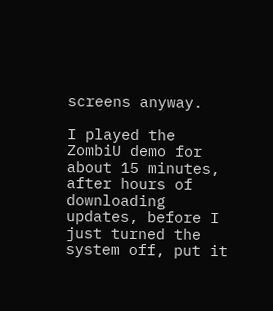screens anyway.

I played the ZombiU demo for about 15 minutes, after hours of downloading updates, before I just turned the system off, put it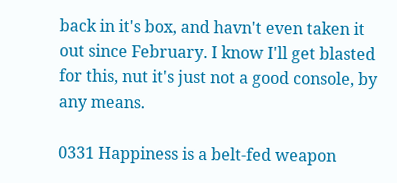back in it's box, and havn't even taken it out since February. I know I'll get blasted for this, nut it's just not a good console, by any means.

0331 Happiness is a belt-fed weapon